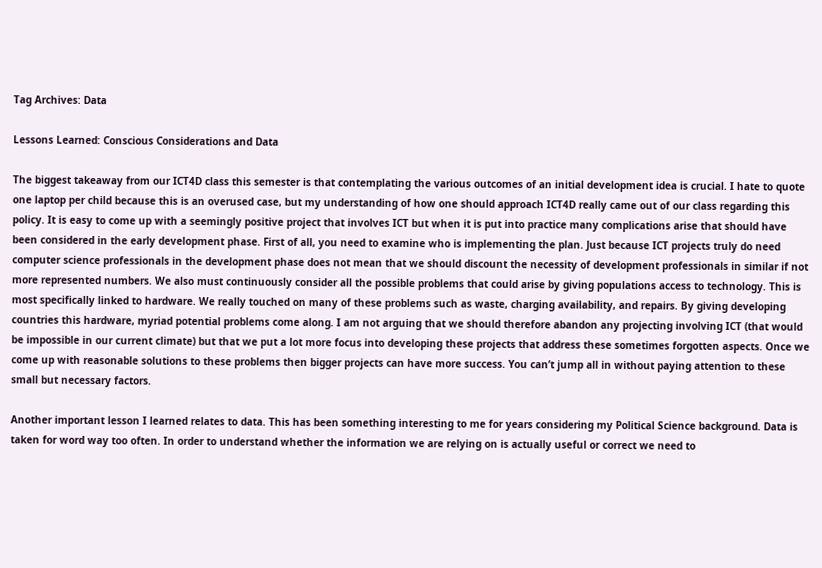Tag Archives: Data

Lessons Learned: Conscious Considerations and Data

The biggest takeaway from our ICT4D class this semester is that contemplating the various outcomes of an initial development idea is crucial. I hate to quote one laptop per child because this is an overused case, but my understanding of how one should approach ICT4D really came out of our class regarding this policy. It is easy to come up with a seemingly positive project that involves ICT but when it is put into practice many complications arise that should have been considered in the early development phase. First of all, you need to examine who is implementing the plan. Just because ICT projects truly do need computer science professionals in the development phase does not mean that we should discount the necessity of development professionals in similar if not more represented numbers. We also must continuously consider all the possible problems that could arise by giving populations access to technology. This is most specifically linked to hardware. We really touched on many of these problems such as waste, charging availability, and repairs. By giving developing countries this hardware, myriad potential problems come along. I am not arguing that we should therefore abandon any projecting involving ICT (that would be impossible in our current climate) but that we put a lot more focus into developing these projects that address these sometimes forgotten aspects. Once we come up with reasonable solutions to these problems then bigger projects can have more success. You can’t jump all in without paying attention to these small but necessary factors.

Another important lesson I learned relates to data. This has been something interesting to me for years considering my Political Science background. Data is taken for word way too often. In order to understand whether the information we are relying on is actually useful or correct we need to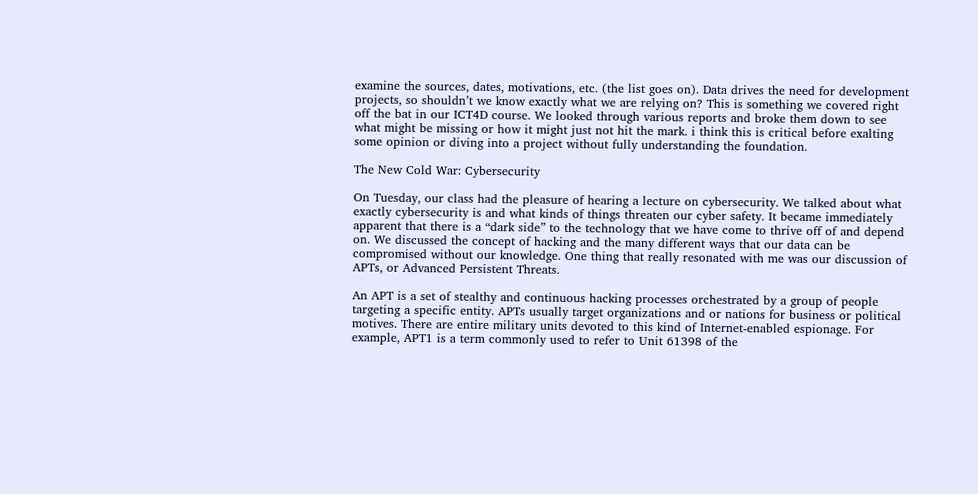examine the sources, dates, motivations, etc. (the list goes on). Data drives the need for development projects, so shouldn’t we know exactly what we are relying on? This is something we covered right off the bat in our ICT4D course. We looked through various reports and broke them down to see what might be missing or how it might just not hit the mark. i think this is critical before exalting some opinion or diving into a project without fully understanding the foundation.

The New Cold War: Cybersecurity

On Tuesday, our class had the pleasure of hearing a lecture on cybersecurity. We talked about what exactly cybersecurity is and what kinds of things threaten our cyber safety. It became immediately apparent that there is a “dark side” to the technology that we have come to thrive off of and depend on. We discussed the concept of hacking and the many different ways that our data can be compromised without our knowledge. One thing that really resonated with me was our discussion of APTs, or Advanced Persistent Threats.

An APT is a set of stealthy and continuous hacking processes orchestrated by a group of people targeting a specific entity. APTs usually target organizations and or nations for business or political motives. There are entire military units devoted to this kind of Internet-enabled espionage. For example, APT1 is a term commonly used to refer to Unit 61398 of the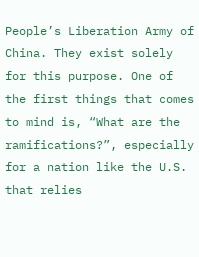People’s Liberation Army of China. They exist solely for this purpose. One of the first things that comes to mind is, “What are the ramifications?”, especially for a nation like the U.S. that relies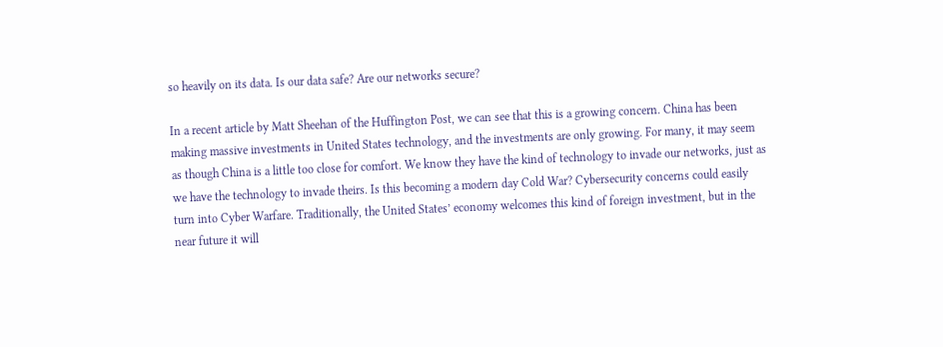so heavily on its data. Is our data safe? Are our networks secure?

In a recent article by Matt Sheehan of the Huffington Post, we can see that this is a growing concern. China has been making massive investments in United States technology, and the investments are only growing. For many, it may seem as though China is a little too close for comfort. We know they have the kind of technology to invade our networks, just as we have the technology to invade theirs. Is this becoming a modern day Cold War? Cybersecurity concerns could easily turn into Cyber Warfare. Traditionally, the United States’ economy welcomes this kind of foreign investment, but in the near future it will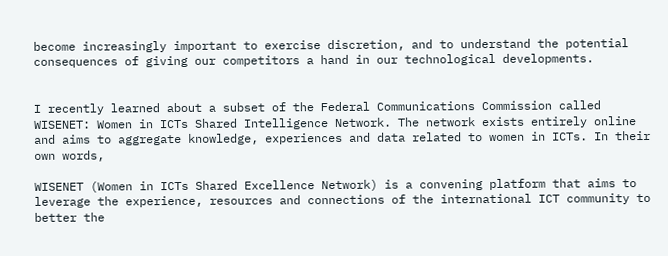become increasingly important to exercise discretion, and to understand the potential consequences of giving our competitors a hand in our technological developments.


I recently learned about a subset of the Federal Communications Commission called WISENET: Women in ICTs Shared Intelligence Network. The network exists entirely online and aims to aggregate knowledge, experiences and data related to women in ICTs. In their own words,

WISENET (Women in ICTs Shared Excellence Network) is a convening platform that aims to leverage the experience, resources and connections of the international ICT community to better the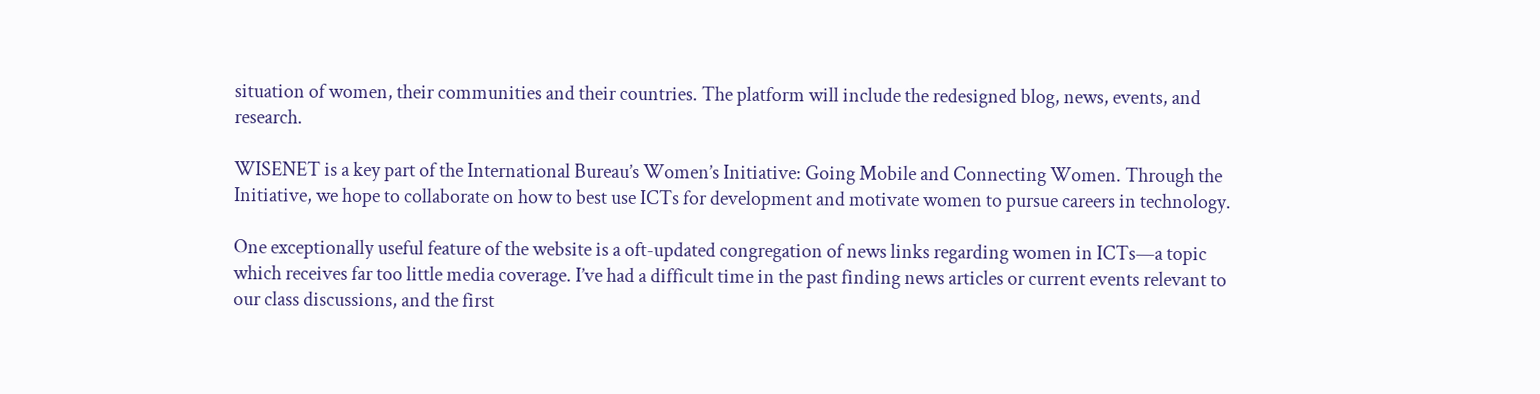situation of women, their communities and their countries. The platform will include the redesigned blog, news, events, and research.

WISENET is a key part of the International Bureau’s Women’s Initiative: Going Mobile and Connecting Women. Through the Initiative, we hope to collaborate on how to best use ICTs for development and motivate women to pursue careers in technology.

One exceptionally useful feature of the website is a oft-updated congregation of news links regarding women in ICTs—a topic which receives far too little media coverage. I’ve had a difficult time in the past finding news articles or current events relevant to our class discussions, and the first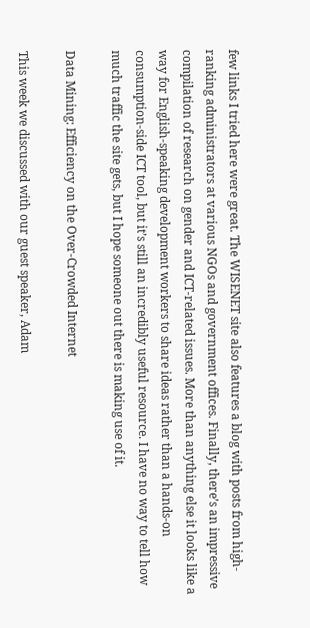few links I tried here were great. The WISENET site also features a blog with posts from high-ranking administrators at various NGOs and government offices. Finally, there’s an impressive compilation of research on gender and ICT-related issues. More than anything else it looks like a way for English-speaking development workers to share ideas rather than a hands-on consumption-side ICT tool, but it’s still an incredibly useful resource. I have no way to tell how much traffic the site gets, but I hope someone out there is making use of it.

Data Mining: Efficiency on the Over-Crowded Internet

This week we discussed with our guest speaker, Adam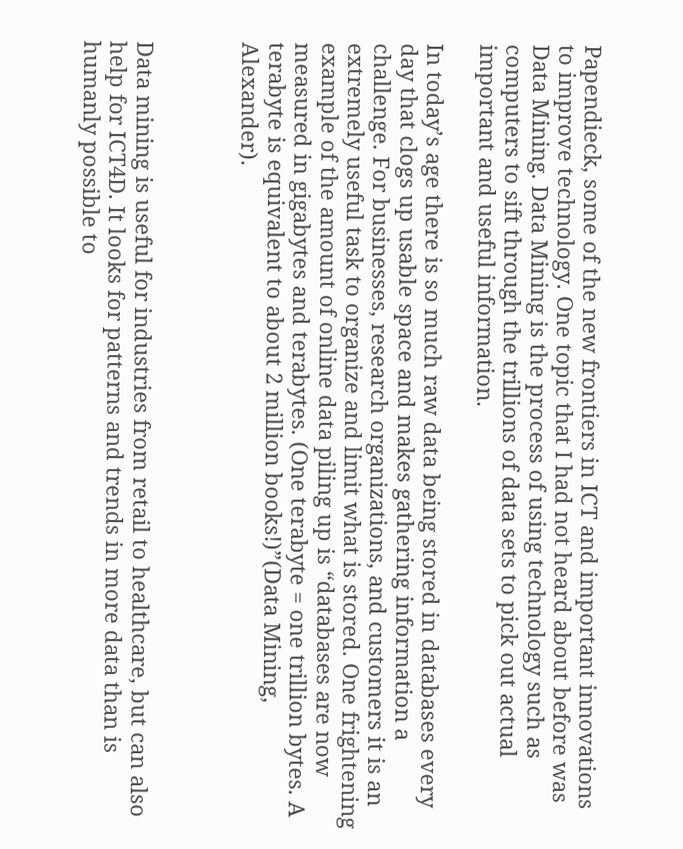Papendieck, some of the new frontiers in ICT and important innovations to improve technology. One topic that I had not heard about before was Data Mining. Data Mining is the process of using technology such as computers to sift through the trillions of data sets to pick out actual important and useful information.

In today’s age there is so much raw data being stored in databases every day that clogs up usable space and makes gathering information a challenge. For businesses, research organizations, and customers it is an extremely useful task to organize and limit what is stored. One frightening example of the amount of online data piling up is “databases are now measured in gigabytes and terabytes. (One terabyte = one trillion bytes. A terabyte is equivalent to about 2 million books!)”(Data Mining, Alexander).



Data mining is useful for industries from retail to healthcare, but can also help for ICT4D. It looks for patterns and trends in more data than is humanly possible to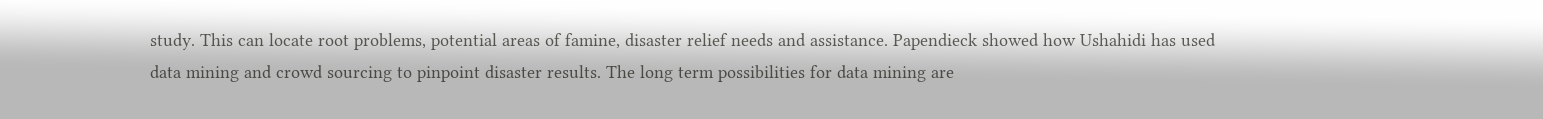study. This can locate root problems, potential areas of famine, disaster relief needs and assistance. Papendieck showed how Ushahidi has used data mining and crowd sourcing to pinpoint disaster results. The long term possibilities for data mining are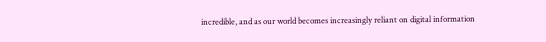incredible, and as our world becomes increasingly reliant on digital information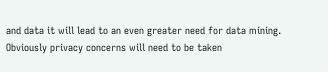and data it will lead to an even greater need for data mining. Obviously privacy concerns will need to be taken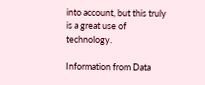into account, but this truly is a great use of technology.

Information from Data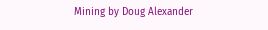Mining by Doug Alexander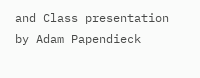and Class presentation by Adam Papendieck